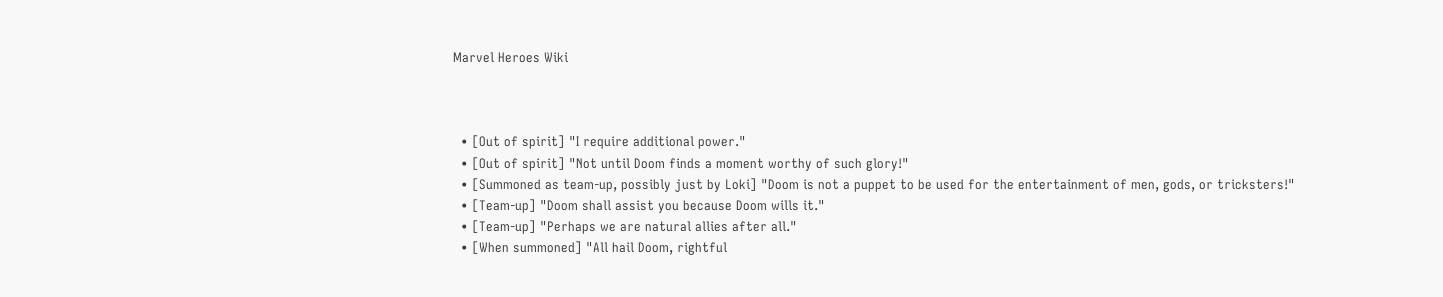Marvel Heroes Wiki



  • [Out of spirit] "I require additional power."
  • [Out of spirit] "Not until Doom finds a moment worthy of such glory!"
  • [Summoned as team-up, possibly just by Loki] "Doom is not a puppet to be used for the entertainment of men, gods, or tricksters!"
  • [Team-up] "Doom shall assist you because Doom wills it."
  • [Team-up] "Perhaps we are natural allies after all."
  • [When summoned] "All hail Doom, rightful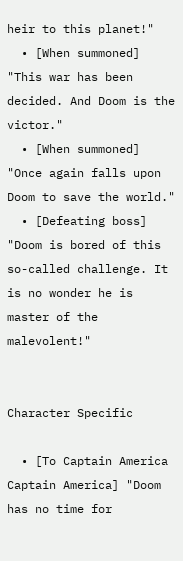heir to this planet!"
  • [When summoned] "This war has been decided. And Doom is the victor."
  • [When summoned] "Once again falls upon Doom to save the world."
  • [Defeating boss] "Doom is bored of this so-called challenge. It is no wonder he is master of the malevolent!"


Character Specific

  • [To Captain America Captain America] "Doom has no time for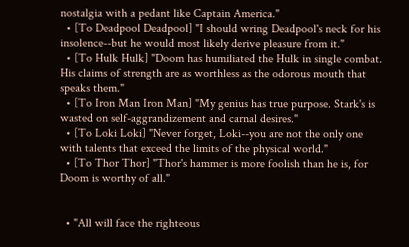nostalgia with a pedant like Captain America."
  • [To Deadpool Deadpool] "I should wring Deadpool's neck for his insolence--but he would most likely derive pleasure from it."
  • [To Hulk Hulk] "Doom has humiliated the Hulk in single combat. His claims of strength are as worthless as the odorous mouth that speaks them."
  • [To Iron Man Iron Man] "My genius has true purpose. Stark's is wasted on self-aggrandizement and carnal desires."
  • [To Loki Loki] "Never forget, Loki--you are not the only one with talents that exceed the limits of the physical world."
  • [To Thor Thor] "Thor's hammer is more foolish than he is, for Doom is worthy of all."


  • "All will face the righteous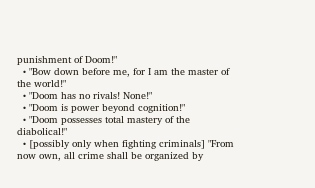punishment of Doom!"
  • "Bow down before me, for I am the master of the world!"
  • "Doom has no rivals! None!"
  • "Doom is power beyond cognition!"
  • "Doom possesses total mastery of the diabolical!"
  • [possibly only when fighting criminals] "From now own, all crime shall be organized by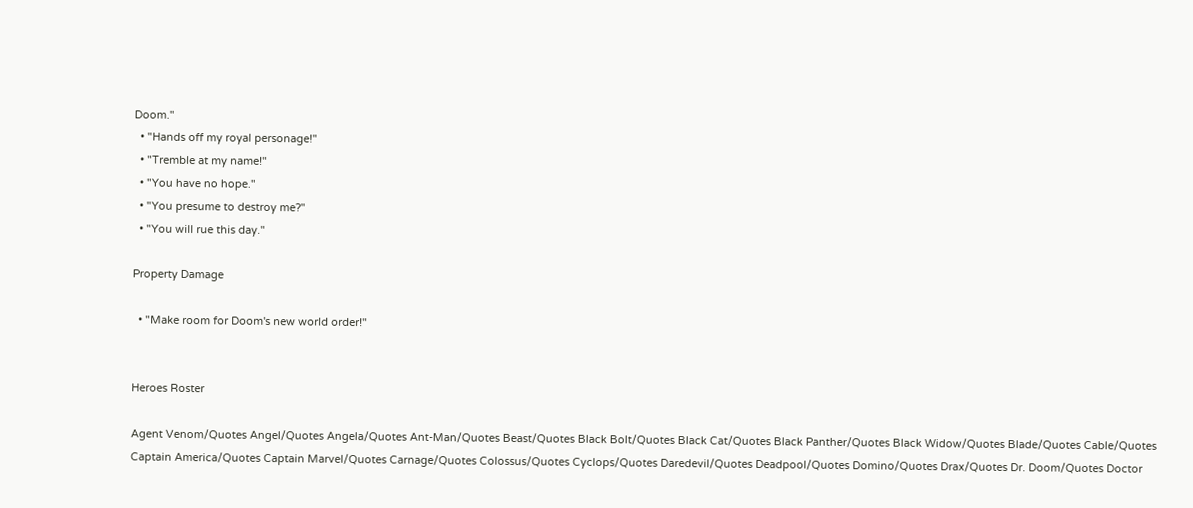Doom."
  • "Hands off my royal personage!"
  • "Tremble at my name!"
  • "You have no hope."
  • "You presume to destroy me?"
  • "You will rue this day."

Property Damage

  • "Make room for Doom's new world order!"


Heroes Roster

Agent Venom/Quotes Angel/Quotes Angela/Quotes Ant-Man/Quotes Beast/Quotes Black Bolt/Quotes Black Cat/Quotes Black Panther/Quotes Black Widow/Quotes Blade/Quotes Cable/Quotes Captain America/Quotes Captain Marvel/Quotes Carnage/Quotes Colossus/Quotes Cyclops/Quotes Daredevil/Quotes Deadpool/Quotes Domino/Quotes Drax/Quotes Dr. Doom/Quotes Doctor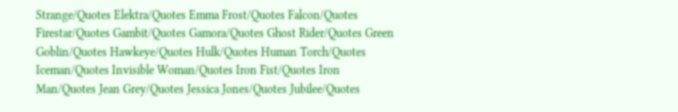Strange/Quotes Elektra/Quotes Emma Frost/Quotes Falcon/Quotes Firestar/Quotes Gambit/Quotes Gamora/Quotes Ghost Rider/Quotes Green Goblin/Quotes Hawkeye/Quotes Hulk/Quotes Human Torch/Quotes Iceman/Quotes Invisible Woman/Quotes Iron Fist/Quotes Iron Man/Quotes Jean Grey/Quotes Jessica Jones/Quotes Jubilee/Quotes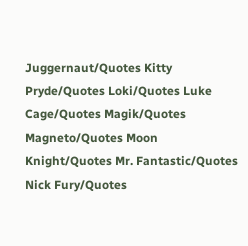Juggernaut/Quotes Kitty Pryde/Quotes Loki/Quotes Luke Cage/Quotes Magik/Quotes Magneto/Quotes Moon Knight/Quotes Mr. Fantastic/Quotes Nick Fury/Quotes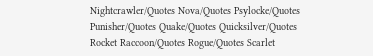Nightcrawler/Quotes Nova/Quotes Psylocke/Quotes Punisher/Quotes Quake/Quotes Quicksilver/Quotes Rocket Raccoon/Quotes Rogue/Quotes Scarlet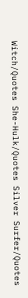Witch/Quotes She-Hulk/Quotes Silver Surfer/Quotes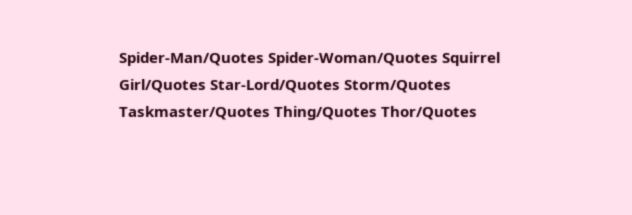Spider-Man/Quotes Spider-Woman/Quotes Squirrel Girl/Quotes Star-Lord/Quotes Storm/Quotes Taskmaster/Quotes Thing/Quotes Thor/Quotes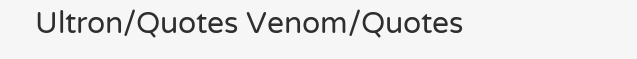Ultron/Quotes Venom/Quotes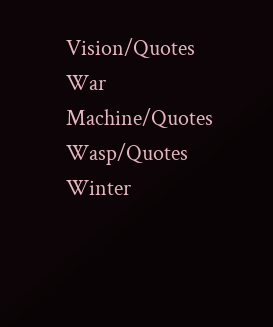Vision/Quotes War Machine/Quotes Wasp/Quotes Winter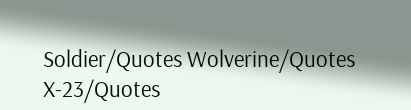Soldier/Quotes Wolverine/Quotes X-23/Quotes